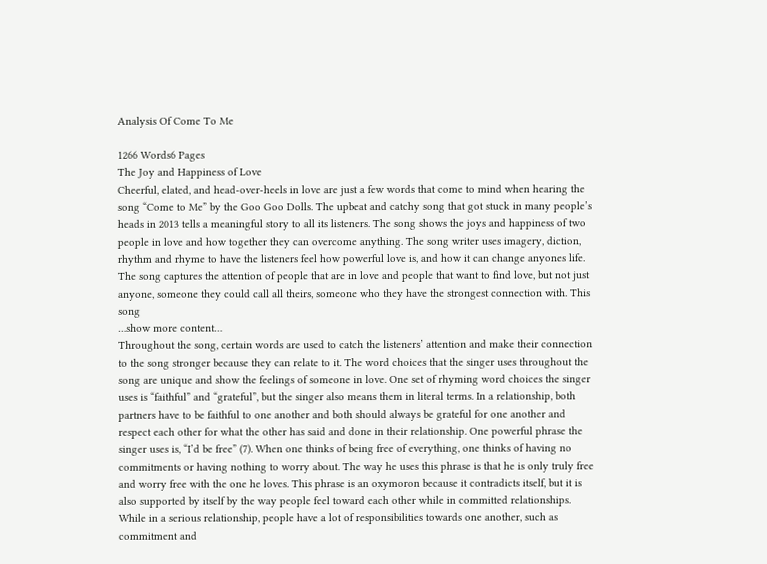Analysis Of Come To Me

1266 Words6 Pages
The Joy and Happiness of Love
Cheerful, elated, and head-over-heels in love are just a few words that come to mind when hearing the song “Come to Me” by the Goo Goo Dolls. The upbeat and catchy song that got stuck in many people’s heads in 2013 tells a meaningful story to all its listeners. The song shows the joys and happiness of two people in love and how together they can overcome anything. The song writer uses imagery, diction, rhythm and rhyme to have the listeners feel how powerful love is, and how it can change anyones life. The song captures the attention of people that are in love and people that want to find love, but not just anyone, someone they could call all theirs, someone who they have the strongest connection with. This song
…show more content…
Throughout the song, certain words are used to catch the listeners’ attention and make their connection to the song stronger because they can relate to it. The word choices that the singer uses throughout the song are unique and show the feelings of someone in love. One set of rhyming word choices the singer uses is “faithful” and “grateful”, but the singer also means them in literal terms. In a relationship, both partners have to be faithful to one another and both should always be grateful for one another and respect each other for what the other has said and done in their relationship. One powerful phrase the singer uses is, “I’d be free” (7). When one thinks of being free of everything, one thinks of having no commitments or having nothing to worry about. The way he uses this phrase is that he is only truly free and worry free with the one he loves. This phrase is an oxymoron because it contradicts itself, but it is also supported by itself by the way people feel toward each other while in committed relationships. While in a serious relationship, people have a lot of responsibilities towards one another, such as commitment and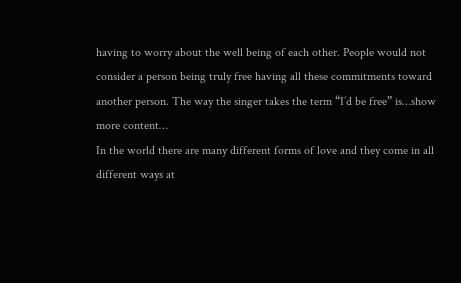having to worry about the well being of each other. People would not consider a person being truly free having all these commitments toward another person. The way the singer takes the term “I’d be free” is…show more content…
In the world there are many different forms of love and they come in all different ways at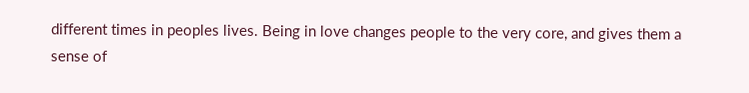different times in peoples lives. Being in love changes people to the very core, and gives them a sense of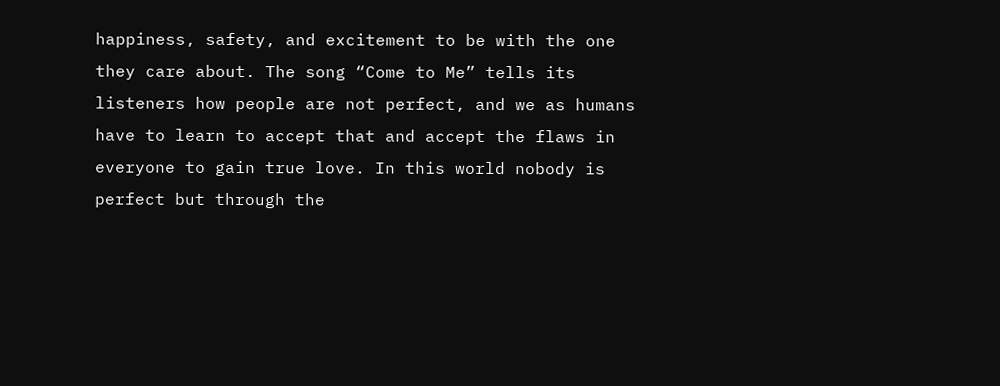happiness, safety, and excitement to be with the one they care about. The song “Come to Me” tells its listeners how people are not perfect, and we as humans have to learn to accept that and accept the flaws in everyone to gain true love. In this world nobody is perfect but through the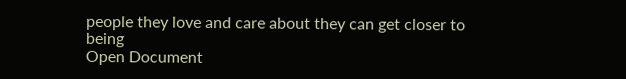people they love and care about they can get closer to being
Open Document